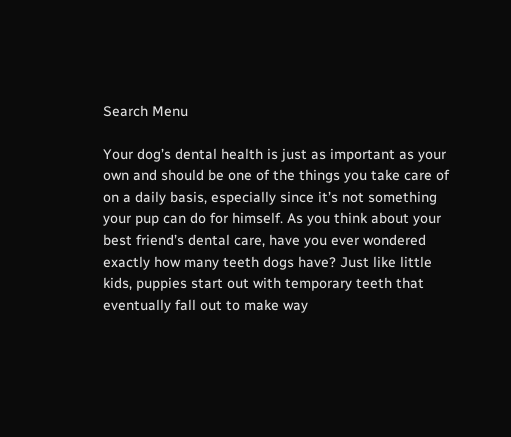Search Menu

Your dog’s dental health is just as important as your own and should be one of the things you take care of on a daily basis, especially since it’s not something your pup can do for himself. As you think about your best friend’s dental care, have you ever wondered exactly how many teeth dogs have? Just like little kids, puppies start out with temporary teeth that eventually fall out to make way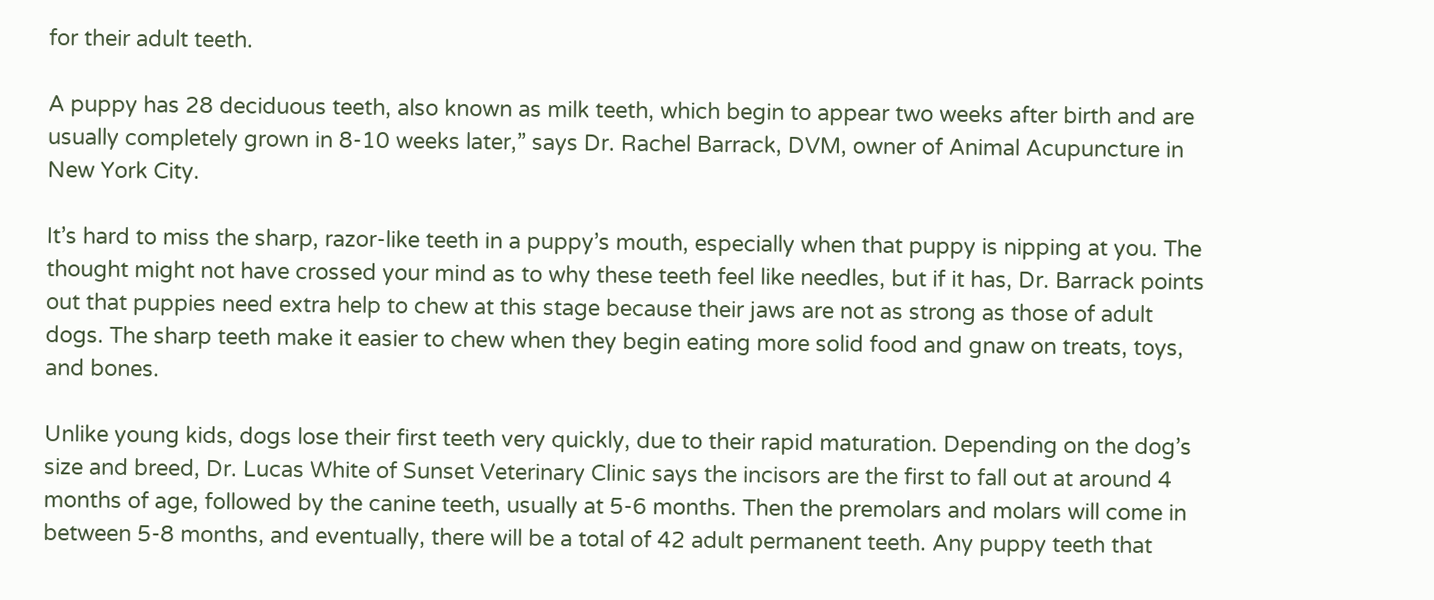for their adult teeth.

A puppy has 28 deciduous teeth, also known as milk teeth, which begin to appear two weeks after birth and are usually completely grown in 8-10 weeks later,” says Dr. Rachel Barrack, DVM, owner of Animal Acupuncture in New York City.

It’s hard to miss the sharp, razor-like teeth in a puppy’s mouth, especially when that puppy is nipping at you. The thought might not have crossed your mind as to why these teeth feel like needles, but if it has, Dr. Barrack points out that puppies need extra help to chew at this stage because their jaws are not as strong as those of adult dogs. The sharp teeth make it easier to chew when they begin eating more solid food and gnaw on treats, toys, and bones.

Unlike young kids, dogs lose their first teeth very quickly, due to their rapid maturation. Depending on the dog’s size and breed, Dr. Lucas White of Sunset Veterinary Clinic says the incisors are the first to fall out at around 4 months of age, followed by the canine teeth, usually at 5-6 months. Then the premolars and molars will come in between 5-8 months, and eventually, there will be a total of 42 adult permanent teeth. Any puppy teeth that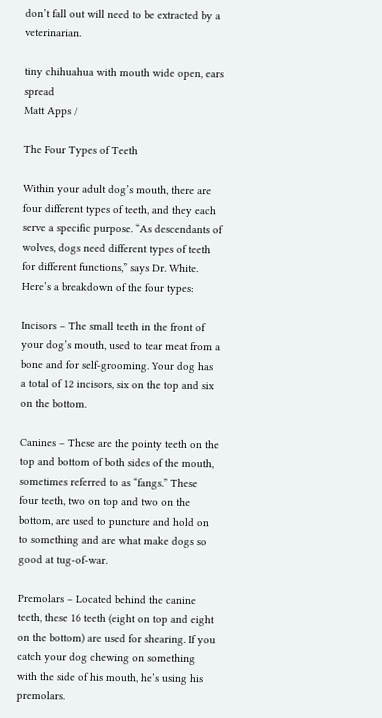don’t fall out will need to be extracted by a veterinarian.

tiny chihuahua with mouth wide open, ears spread
Matt Apps /

The Four Types of Teeth

Within your adult dog’s mouth, there are four different types of teeth, and they each serve a specific purpose. “As descendants of wolves, dogs need different types of teeth for different functions,” says Dr. White. Here’s a breakdown of the four types:

Incisors – The small teeth in the front of your dog’s mouth, used to tear meat from a bone and for self-grooming. Your dog has a total of 12 incisors, six on the top and six on the bottom.

Canines – These are the pointy teeth on the top and bottom of both sides of the mouth, sometimes referred to as “fangs.” These four teeth, two on top and two on the bottom, are used to puncture and hold on to something and are what make dogs so good at tug-of-war.

Premolars – Located behind the canine teeth, these 16 teeth (eight on top and eight on the bottom) are used for shearing. If you catch your dog chewing on something with the side of his mouth, he’s using his premolars.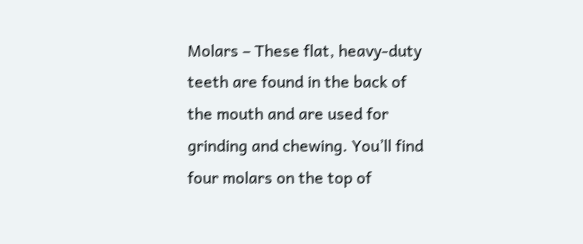Molars – These flat, heavy-duty teeth are found in the back of the mouth and are used for grinding and chewing. You’ll find four molars on the top of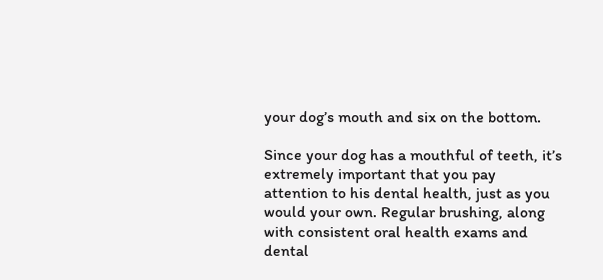your dog’s mouth and six on the bottom.

Since your dog has a mouthful of teeth, it’s extremely important that you pay attention to his dental health, just as you would your own. Regular brushing, along with consistent oral health exams and dental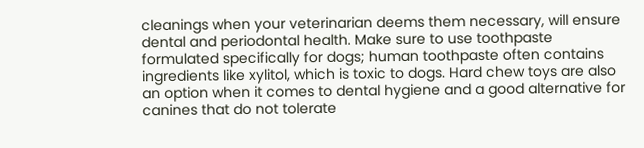cleanings when your veterinarian deems them necessary, will ensure dental and periodontal health. Make sure to use toothpaste formulated specifically for dogs; human toothpaste often contains ingredients like xylitol, which is toxic to dogs. Hard chew toys are also an option when it comes to dental hygiene and a good alternative for canines that do not tolerate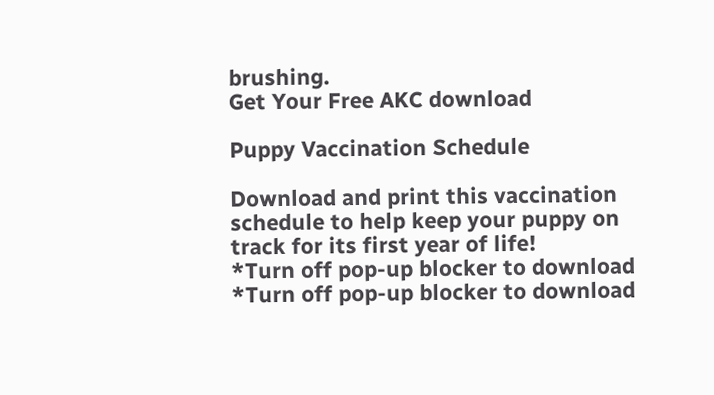brushing.
Get Your Free AKC download

Puppy Vaccination Schedule

Download and print this vaccination schedule to help keep your puppy on track for its first year of life!
*Turn off pop-up blocker to download
*Turn off pop-up blocker to download